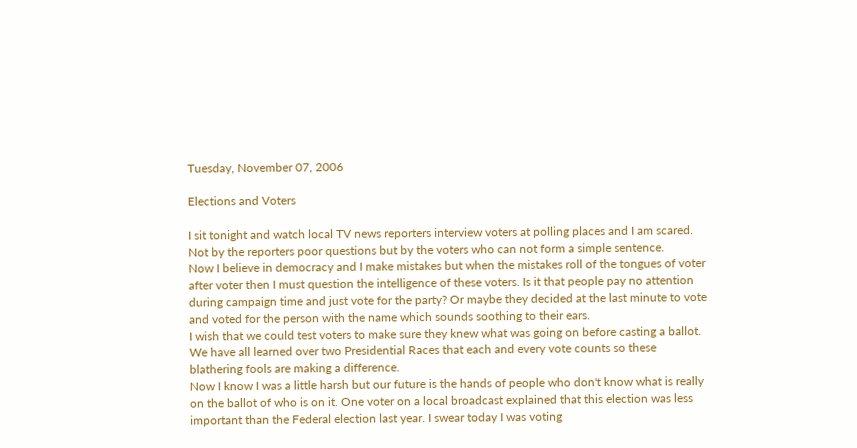Tuesday, November 07, 2006

Elections and Voters

I sit tonight and watch local TV news reporters interview voters at polling places and I am scared. Not by the reporters poor questions but by the voters who can not form a simple sentence.
Now I believe in democracy and I make mistakes but when the mistakes roll of the tongues of voter after voter then I must question the intelligence of these voters. Is it that people pay no attention during campaign time and just vote for the party? Or maybe they decided at the last minute to vote and voted for the person with the name which sounds soothing to their ears.
I wish that we could test voters to make sure they knew what was going on before casting a ballot. We have all learned over two Presidential Races that each and every vote counts so these blathering fools are making a difference.
Now I know I was a little harsh but our future is the hands of people who don't know what is really on the ballot of who is on it. One voter on a local broadcast explained that this election was less important than the Federal election last year. I swear today I was voting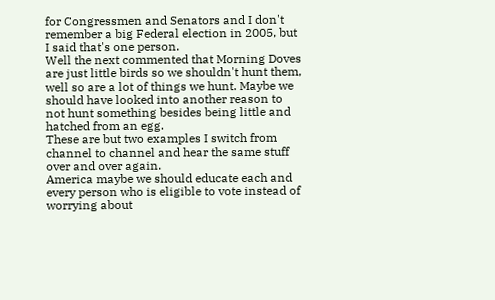for Congressmen and Senators and I don't remember a big Federal election in 2005, but I said that's one person.
Well the next commented that Morning Doves are just little birds so we shouldn't hunt them, well so are a lot of things we hunt. Maybe we should have looked into another reason to not hunt something besides being little and hatched from an egg.
These are but two examples I switch from channel to channel and hear the same stuff over and over again.
America maybe we should educate each and every person who is eligible to vote instead of worrying about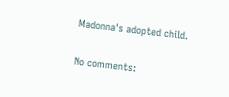Madonna's adopted child.

No comments: